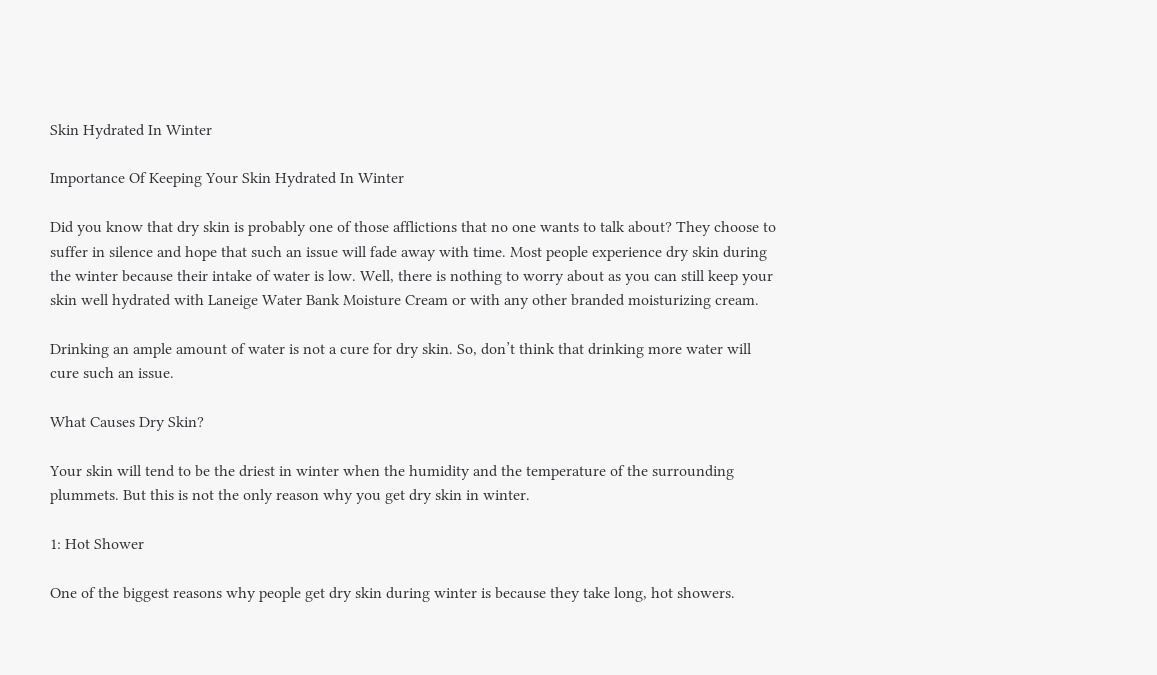Skin Hydrated In Winter

Importance Of Keeping Your Skin Hydrated In Winter

Did you know that dry skin is probably one of those afflictions that no one wants to talk about? They choose to suffer in silence and hope that such an issue will fade away with time. Most people experience dry skin during the winter because their intake of water is low. Well, there is nothing to worry about as you can still keep your skin well hydrated with Laneige Water Bank Moisture Cream or with any other branded moisturizing cream.

Drinking an ample amount of water is not a cure for dry skin. So, don’t think that drinking more water will cure such an issue.

What Causes Dry Skin?

Your skin will tend to be the driest in winter when the humidity and the temperature of the surrounding plummets. But this is not the only reason why you get dry skin in winter.

1: Hot Shower

One of the biggest reasons why people get dry skin during winter is because they take long, hot showers.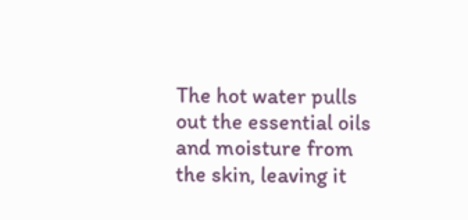The hot water pulls out the essential oils and moisture from the skin, leaving it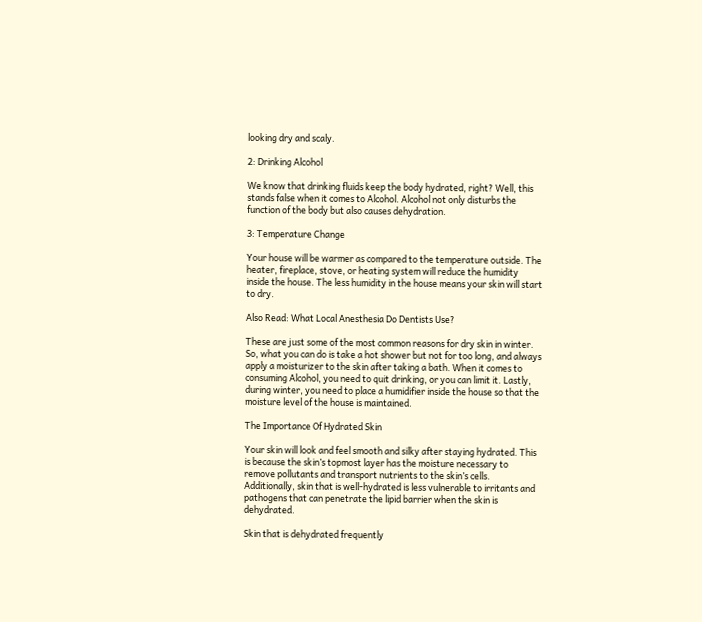looking dry and scaly.

2: Drinking Alcohol

We know that drinking fluids keep the body hydrated, right? Well, this stands false when it comes to Alcohol. Alcohol not only disturbs the function of the body but also causes dehydration.

3: Temperature Change

Your house will be warmer as compared to the temperature outside. The heater, fireplace, stove, or heating system will reduce the humidity inside the house. The less humidity in the house means your skin will start to dry.

Also Read: What Local Anesthesia Do Dentists Use?

These are just some of the most common reasons for dry skin in winter. So, what you can do is take a hot shower but not for too long, and always apply a moisturizer to the skin after taking a bath. When it comes to consuming Alcohol, you need to quit drinking, or you can limit it. Lastly, during winter, you need to place a humidifier inside the house so that the moisture level of the house is maintained.

The Importance Of Hydrated Skin

Your skin will look and feel smooth and silky after staying hydrated. This is because the skin’s topmost layer has the moisture necessary to remove pollutants and transport nutrients to the skin’s cells. Additionally, skin that is well-hydrated is less vulnerable to irritants and pathogens that can penetrate the lipid barrier when the skin is dehydrated.

Skin that is dehydrated frequently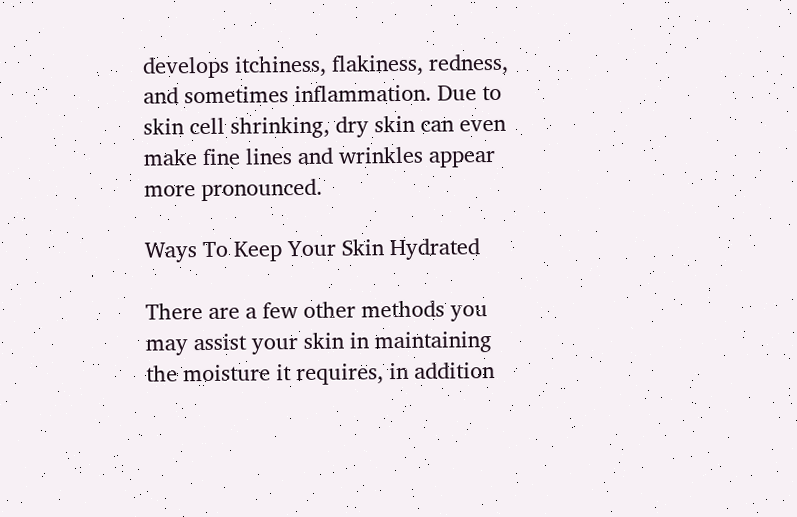develops itchiness, flakiness, redness, and sometimes inflammation. Due to skin cell shrinking, dry skin can even make fine lines and wrinkles appear more pronounced.

Ways To Keep Your Skin Hydrated

There are a few other methods you may assist your skin in maintaining the moisture it requires, in addition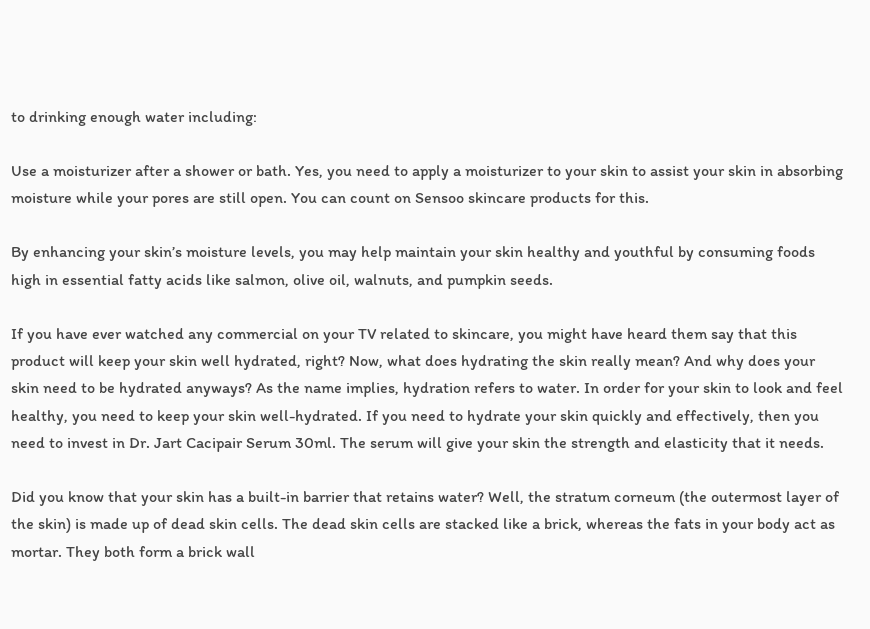to drinking enough water including:

Use a moisturizer after a shower or bath. Yes, you need to apply a moisturizer to your skin to assist your skin in absorbing moisture while your pores are still open. You can count on Sensoo skincare products for this.

By enhancing your skin’s moisture levels, you may help maintain your skin healthy and youthful by consuming foods high in essential fatty acids like salmon, olive oil, walnuts, and pumpkin seeds.

If you have ever watched any commercial on your TV related to skincare, you might have heard them say that this product will keep your skin well hydrated, right? Now, what does hydrating the skin really mean? And why does your skin need to be hydrated anyways? As the name implies, hydration refers to water. In order for your skin to look and feel healthy, you need to keep your skin well-hydrated. If you need to hydrate your skin quickly and effectively, then you need to invest in Dr. Jart Cacipair Serum 30ml. The serum will give your skin the strength and elasticity that it needs.

Did you know that your skin has a built-in barrier that retains water? Well, the stratum corneum (the outermost layer of the skin) is made up of dead skin cells. The dead skin cells are stacked like a brick, whereas the fats in your body act as mortar. They both form a brick wall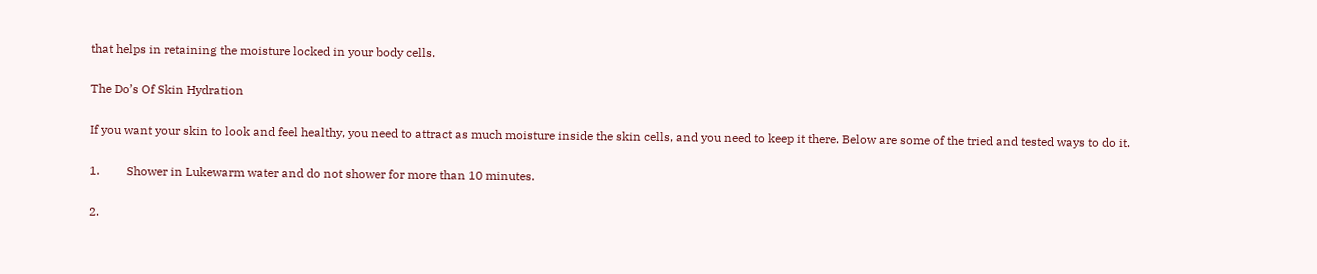that helps in retaining the moisture locked in your body cells.

The Do’s Of Skin Hydration

If you want your skin to look and feel healthy, you need to attract as much moisture inside the skin cells, and you need to keep it there. Below are some of the tried and tested ways to do it.

1.         Shower in Lukewarm water and do not shower for more than 10 minutes.

2.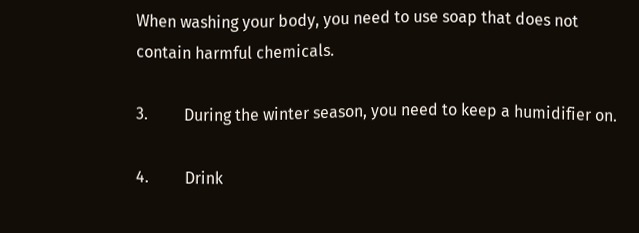When washing your body, you need to use soap that does not contain harmful chemicals.

3.         During the winter season, you need to keep a humidifier on.

4.         Drink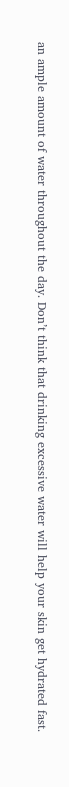an ample amount of water throughout the day. Don’t think that drinking excessive water will help your skin get hydrated fast.